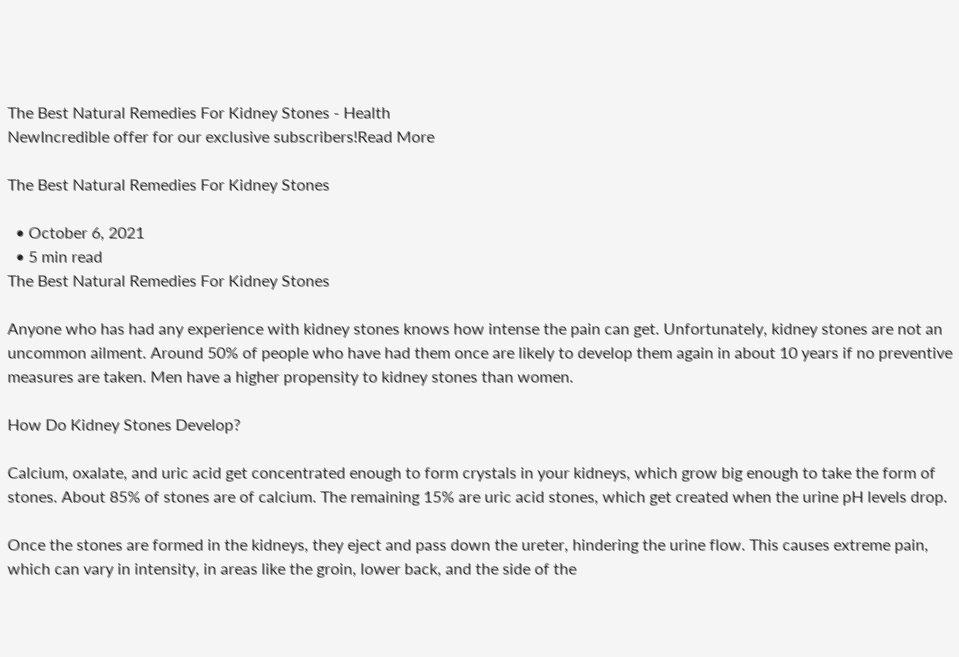The Best Natural Remedies For Kidney Stones - Health
NewIncredible offer for our exclusive subscribers!Read More

The Best Natural Remedies For Kidney Stones

  • October 6, 2021
  • 5 min read
The Best Natural Remedies For Kidney Stones

Anyone who has had any experience with kidney stones knows how intense the pain can get. Unfortunately, kidney stones are not an uncommon ailment. Around 50% of people who have had them once are likely to develop them again in about 10 years if no preventive measures are taken. Men have a higher propensity to kidney stones than women.

How Do Kidney Stones Develop?

Calcium, oxalate, and uric acid get concentrated enough to form crystals in your kidneys, which grow big enough to take the form of stones. About 85% of stones are of calcium. The remaining 15% are uric acid stones, which get created when the urine pH levels drop.

Once the stones are formed in the kidneys, they eject and pass down the ureter, hindering the urine flow. This causes extreme pain, which can vary in intensity, in areas like the groin, lower back, and the side of the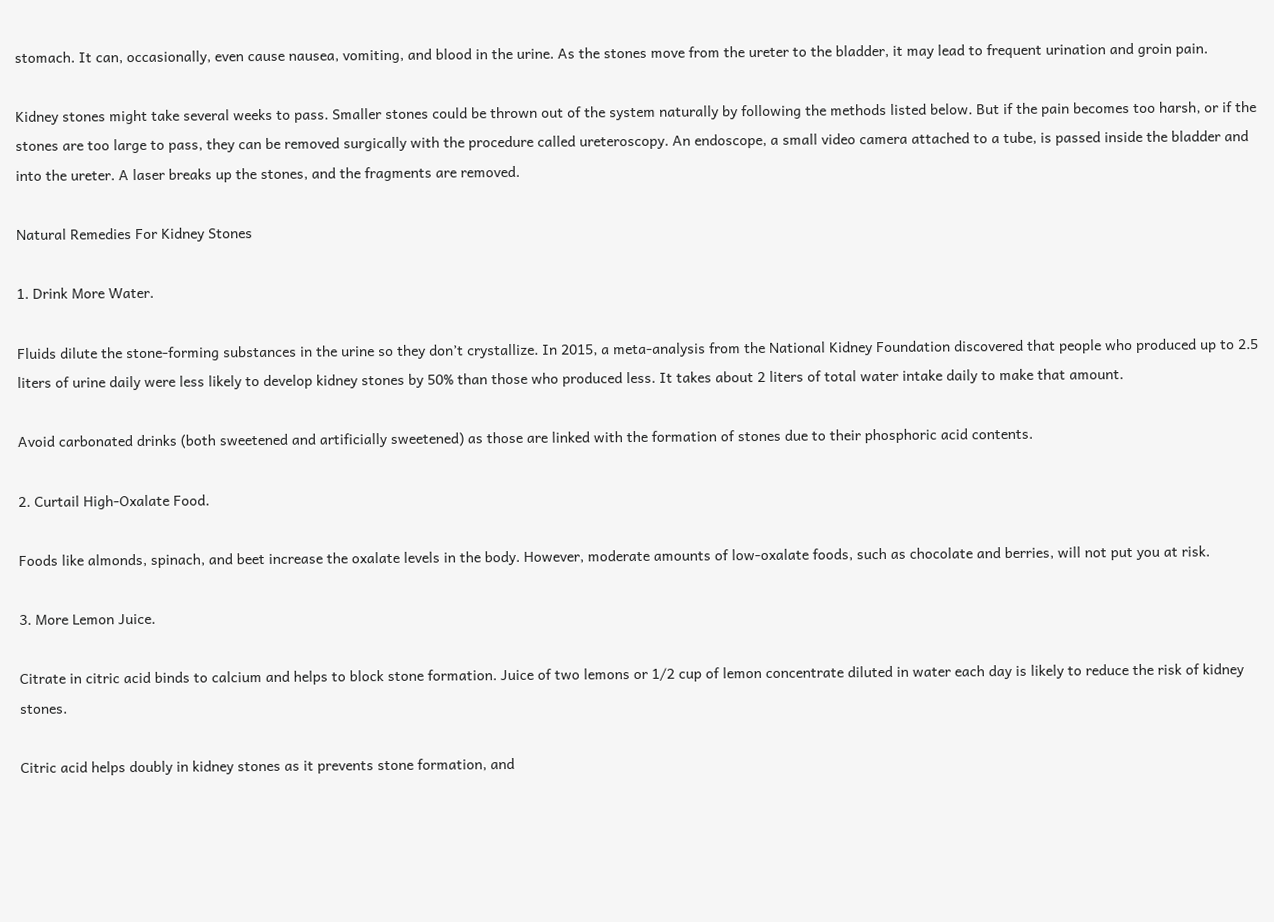stomach. It can, occasionally, even cause nausea, vomiting, and blood in the urine. As the stones move from the ureter to the bladder, it may lead to frequent urination and groin pain.

Kidney stones might take several weeks to pass. Smaller stones could be thrown out of the system naturally by following the methods listed below. But if the pain becomes too harsh, or if the stones are too large to pass, they can be removed surgically with the procedure called ureteroscopy. An endoscope, a small video camera attached to a tube, is passed inside the bladder and into the ureter. A laser breaks up the stones, and the fragments are removed.

Natural Remedies For Kidney Stones

1. Drink More Water.

Fluids dilute the stone-forming substances in the urine so they don’t crystallize. In 2015, a meta-analysis from the National Kidney Foundation discovered that people who produced up to 2.5 liters of urine daily were less likely to develop kidney stones by 50% than those who produced less. It takes about 2 liters of total water intake daily to make that amount.

Avoid carbonated drinks (both sweetened and artificially sweetened) as those are linked with the formation of stones due to their phosphoric acid contents.

2. Curtail High-Oxalate Food.

Foods like almonds, spinach, and beet increase the oxalate levels in the body. However, moderate amounts of low-oxalate foods, such as chocolate and berries, will not put you at risk.

3. More Lemon Juice.

Citrate in citric acid binds to calcium and helps to block stone formation. Juice of two lemons or 1/2 cup of lemon concentrate diluted in water each day is likely to reduce the risk of kidney stones.

Citric acid helps doubly in kidney stones as it prevents stone formation, and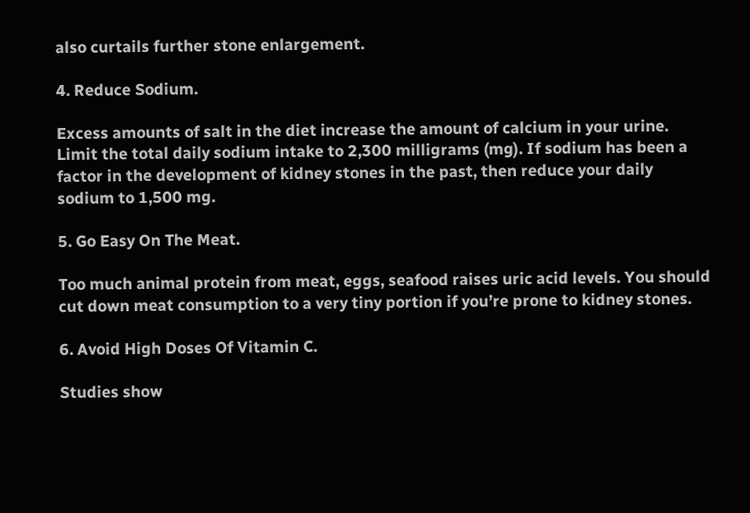also curtails further stone enlargement.

4. Reduce Sodium.

Excess amounts of salt in the diet increase the amount of calcium in your urine. Limit the total daily sodium intake to 2,300 milligrams (mg). If sodium has been a factor in the development of kidney stones in the past, then reduce your daily sodium to 1,500 mg.

5. Go Easy On The Meat.

Too much animal protein from meat, eggs, seafood raises uric acid levels. You should cut down meat consumption to a very tiny portion if you’re prone to kidney stones.

6. Avoid High Doses Of Vitamin C.

Studies show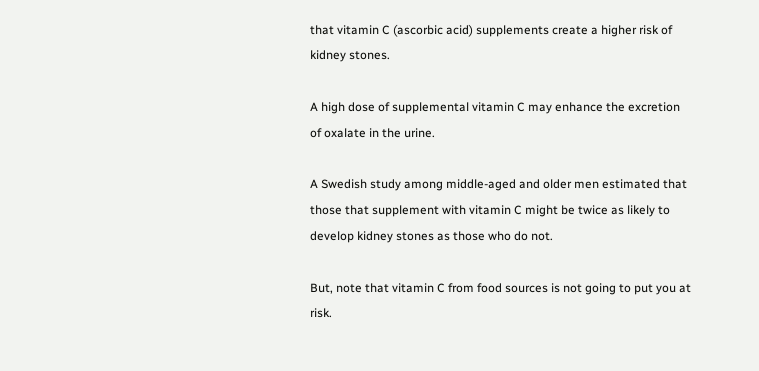that vitamin C (ascorbic acid) supplements create a higher risk of kidney stones.

A high dose of supplemental vitamin C may enhance the excretion of oxalate in the urine.

A Swedish study among middle-aged and older men estimated that those that supplement with vitamin C might be twice as likely to develop kidney stones as those who do not.

But, note that vitamin C from food sources is not going to put you at risk.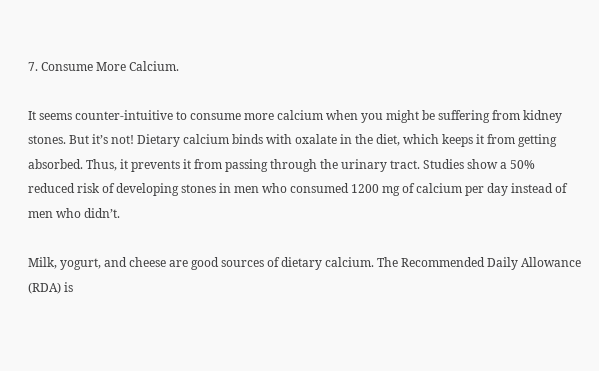7. Consume More Calcium.

It seems counter-intuitive to consume more calcium when you might be suffering from kidney stones. But it’s not! Dietary calcium binds with oxalate in the diet, which keeps it from getting absorbed. Thus, it prevents it from passing through the urinary tract. Studies show a 50% reduced risk of developing stones in men who consumed 1200 mg of calcium per day instead of men who didn’t.

Milk, yogurt, and cheese are good sources of dietary calcium. The Recommended Daily Allowance (RDA) is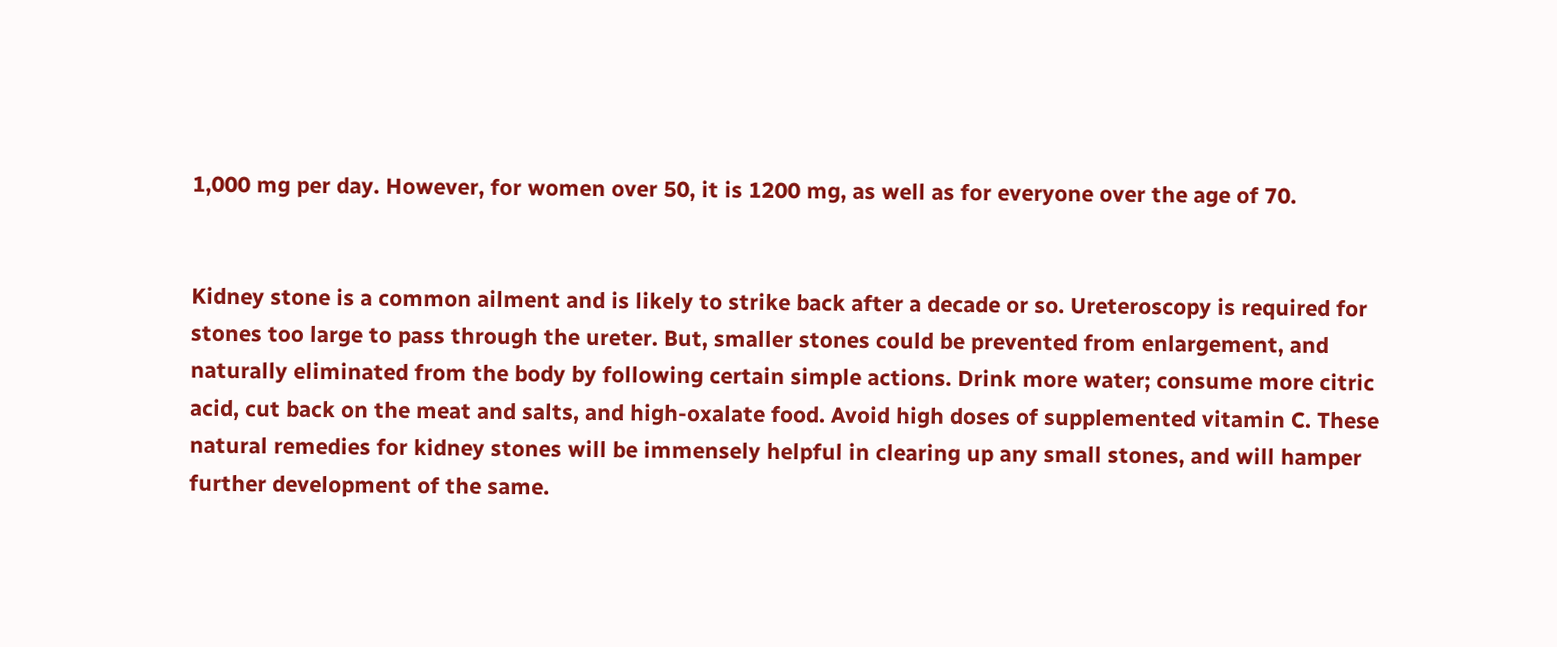1,000 mg per day. However, for women over 50, it is 1200 mg, as well as for everyone over the age of 70.


Kidney stone is a common ailment and is likely to strike back after a decade or so. Ureteroscopy is required for stones too large to pass through the ureter. But, smaller stones could be prevented from enlargement, and naturally eliminated from the body by following certain simple actions. Drink more water; consume more citric acid, cut back on the meat and salts, and high-oxalate food. Avoid high doses of supplemented vitamin C. These natural remedies for kidney stones will be immensely helpful in clearing up any small stones, and will hamper further development of the same.